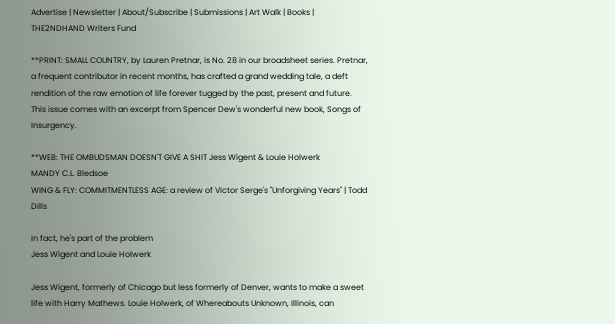Advertise | Newsletter | About/Subscribe | Submissions | Art Walk | Books | THE2NDHAND Writers Fund

**PRINT: SMALL COUNTRY, by Lauren Pretnar, is No. 28 in our broadsheet series. Pretnar, a frequent contributor in recent months, has crafted a grand wedding tale, a deft rendition of the raw emotion of life forever tugged by the past, present and future. This issue comes with an excerpt from Spencer Dew's wonderful new book, Songs of Insurgency.

**WEB: THE OMBUDSMAN DOESN'T GIVE A SHIT Jess Wigent & Louie Holwerk
MANDY C.L. Bledsoe
WING & FLY: COMMITMENTLESS AGE: a review of Victor Serge's "Unforgiving Years" | Todd Dills

In fact, he's part of the problem
Jess Wigent and Louie Holwerk

Jess Wigent, formerly of Chicago but less formerly of Denver, wants to make a sweet life with Harry Mathews. Louie Holwerk, of Whereabouts Unknown, Illinois, can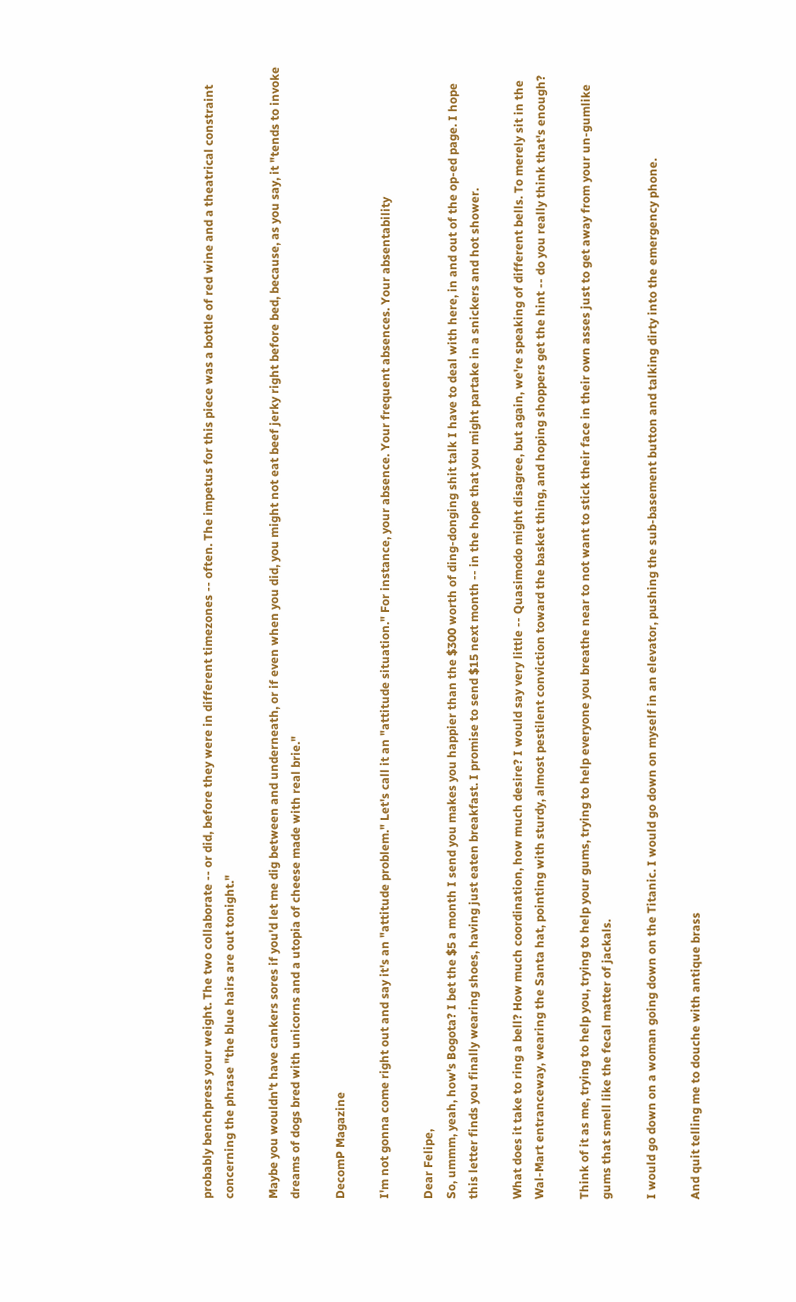probably benchpress your weight. The two collaborate -- or did, before they were in different timezones -- often. The impetus for this piece was a bottle of red wine and a theatrical constraint concerning the phrase "the blue hairs are out tonight."

Maybe you wouldn't have cankers sores if you'd let me dig between and underneath, or if even when you did, you might not eat beef jerky right before bed, because, as you say, it "tends to invoke dreams of dogs bred with unicorns and a utopia of cheese made with real brie."

DecomP Magazine

I'm not gonna come right out and say it's an "attitude problem." Let's call it an "attitude situation." For instance, your absence. Your frequent absences. Your absentability

Dear Felipe,
So, ummm, yeah, how's Bogota? I bet the $5 a month I send you makes you happier than the $300 worth of ding-donging shit talk I have to deal with here, in and out of the op-ed page. I hope this letter finds you finally wearing shoes, having just eaten breakfast. I promise to send $15 next month -- in the hope that you might partake in a snickers and hot shower.

What does it take to ring a bell? How much coordination, how much desire? I would say very little -- Quasimodo might disagree, but again, we're speaking of different bells. To merely sit in the Wal-Mart entranceway, wearing the Santa hat, pointing with sturdy, almost pestilent conviction toward the basket thing, and hoping shoppers get the hint -- do you really think that's enough?

Think of it as me, trying to help you, trying to help your gums, trying to help everyone you breathe near to not want to stick their face in their own asses just to get away from your un-gumlike gums that smell like the fecal matter of jackals.

I would go down on a woman going down on the Titanic. I would go down on myself in an elevator, pushing the sub-basement button and talking dirty into the emergency phone.

And quit telling me to douche with antique brass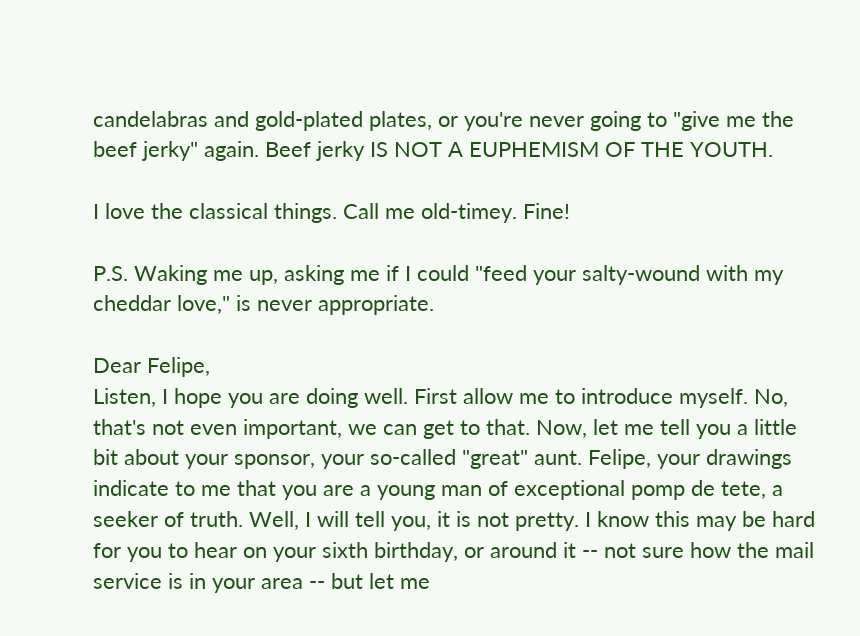candelabras and gold-plated plates, or you're never going to "give me the beef jerky" again. Beef jerky IS NOT A EUPHEMISM OF THE YOUTH.

I love the classical things. Call me old-timey. Fine!

P.S. Waking me up, asking me if I could "feed your salty-wound with my cheddar love," is never appropriate.

Dear Felipe,
Listen, I hope you are doing well. First allow me to introduce myself. No, that's not even important, we can get to that. Now, let me tell you a little bit about your sponsor, your so-called "great" aunt. Felipe, your drawings indicate to me that you are a young man of exceptional pomp de tete, a seeker of truth. Well, I will tell you, it is not pretty. I know this may be hard for you to hear on your sixth birthday, or around it -- not sure how the mail service is in your area -- but let me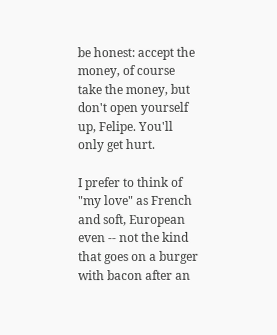be honest: accept the money, of course take the money, but don't open yourself up, Felipe. You'll only get hurt.

I prefer to think of "my love" as French and soft, European even -- not the kind that goes on a burger with bacon after an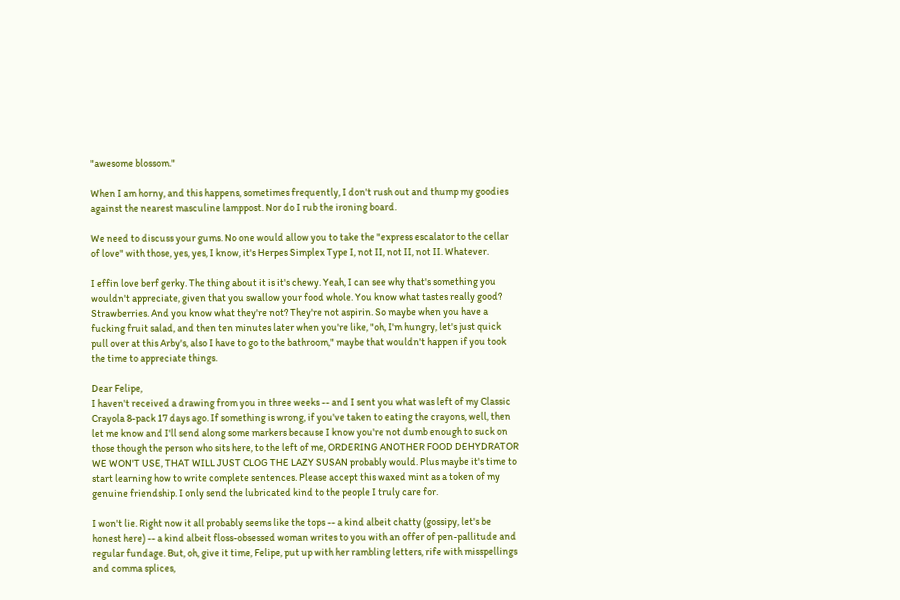"awesome blossom."

When I am horny, and this happens, sometimes frequently, I don't rush out and thump my goodies against the nearest masculine lamppost. Nor do I rub the ironing board.

We need to discuss your gums. No one would allow you to take the "express escalator to the cellar of love" with those, yes, yes, I know, it's Herpes Simplex Type I, not II, not II, not II. Whatever.

I effin love berf gerky. The thing about it is it's chewy. Yeah, I can see why that's something you wouldn't appreciate, given that you swallow your food whole. You know what tastes really good? Strawberries. And you know what they're not? They're not aspirin. So maybe when you have a fucking fruit salad, and then ten minutes later when you're like, "oh, I'm hungry, let's just quick pull over at this Arby's, also I have to go to the bathroom," maybe that wouldn't happen if you took the time to appreciate things.

Dear Felipe,
I haven't received a drawing from you in three weeks -- and I sent you what was left of my Classic Crayola 8-pack 17 days ago. If something is wrong, if you've taken to eating the crayons, well, then let me know and I'll send along some markers because I know you're not dumb enough to suck on those though the person who sits here, to the left of me, ORDERING ANOTHER FOOD DEHYDRATOR WE WON'T USE, THAT WILL JUST CLOG THE LAZY SUSAN probably would. Plus maybe it's time to start learning how to write complete sentences. Please accept this waxed mint as a token of my genuine friendship. I only send the lubricated kind to the people I truly care for.

I won't lie. Right now it all probably seems like the tops -- a kind albeit chatty (gossipy, let's be honest here) -- a kind albeit floss-obsessed woman writes to you with an offer of pen-pallitude and regular fundage. But, oh, give it time, Felipe, put up with her rambling letters, rife with misspellings and comma splices,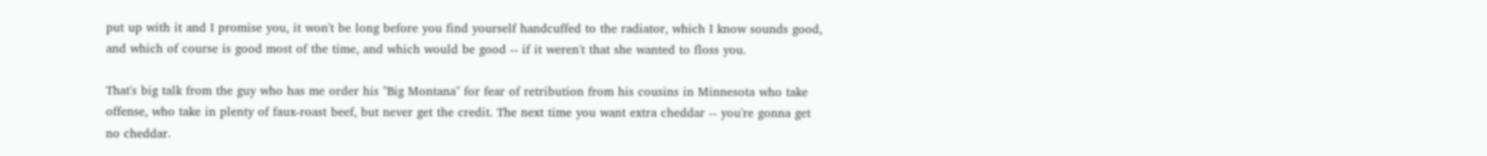put up with it and I promise you, it won't be long before you find yourself handcuffed to the radiator, which I know sounds good, and which of course is good most of the time, and which would be good -- if it weren't that she wanted to floss you.

That's big talk from the guy who has me order his "Big Montana" for fear of retribution from his cousins in Minnesota who take offense, who take in plenty of faux-roast beef, but never get the credit. The next time you want extra cheddar -- you're gonna get no cheddar.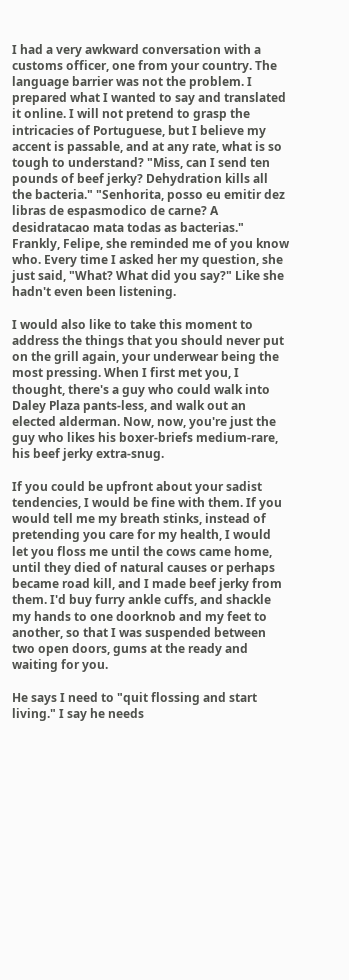I had a very awkward conversation with a customs officer, one from your country. The language barrier was not the problem. I prepared what I wanted to say and translated it online. I will not pretend to grasp the intricacies of Portuguese, but I believe my accent is passable, and at any rate, what is so tough to understand? "Miss, can I send ten pounds of beef jerky? Dehydration kills all the bacteria." "Senhorita, posso eu emitir dez libras de espasmodico de carne? A desidratacao mata todas as bacterias." Frankly, Felipe, she reminded me of you know who. Every time I asked her my question, she just said, "What? What did you say?" Like she hadn't even been listening.

I would also like to take this moment to address the things that you should never put on the grill again, your underwear being the most pressing. When I first met you, I thought, there's a guy who could walk into Daley Plaza pants-less, and walk out an elected alderman. Now, now, you're just the guy who likes his boxer-briefs medium-rare, his beef jerky extra-snug.

If you could be upfront about your sadist tendencies, I would be fine with them. If you would tell me my breath stinks, instead of pretending you care for my health, I would let you floss me until the cows came home, until they died of natural causes or perhaps became road kill, and I made beef jerky from them. I'd buy furry ankle cuffs, and shackle my hands to one doorknob and my feet to another, so that I was suspended between two open doors, gums at the ready and waiting for you.

He says I need to "quit flossing and start living." I say he needs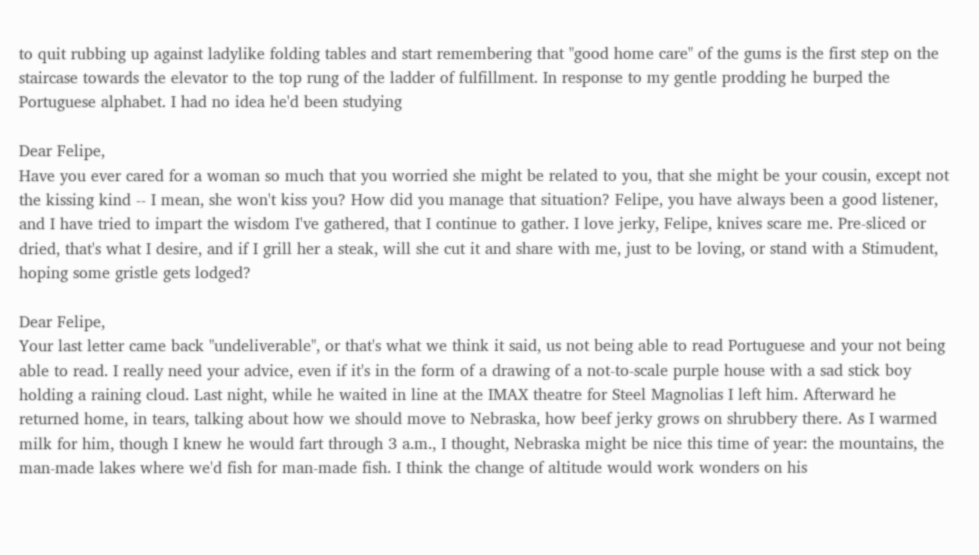to quit rubbing up against ladylike folding tables and start remembering that "good home care" of the gums is the first step on the staircase towards the elevator to the top rung of the ladder of fulfillment. In response to my gentle prodding he burped the Portuguese alphabet. I had no idea he'd been studying

Dear Felipe,
Have you ever cared for a woman so much that you worried she might be related to you, that she might be your cousin, except not the kissing kind -- I mean, she won't kiss you? How did you manage that situation? Felipe, you have always been a good listener, and I have tried to impart the wisdom I've gathered, that I continue to gather. I love jerky, Felipe, knives scare me. Pre-sliced or dried, that's what I desire, and if I grill her a steak, will she cut it and share with me, just to be loving, or stand with a Stimudent, hoping some gristle gets lodged?

Dear Felipe,
Your last letter came back "undeliverable", or that's what we think it said, us not being able to read Portuguese and your not being able to read. I really need your advice, even if it's in the form of a drawing of a not-to-scale purple house with a sad stick boy holding a raining cloud. Last night, while he waited in line at the IMAX theatre for Steel Magnolias I left him. Afterward he returned home, in tears, talking about how we should move to Nebraska, how beef jerky grows on shrubbery there. As I warmed milk for him, though I knew he would fart through 3 a.m., I thought, Nebraska might be nice this time of year: the mountains, the man-made lakes where we'd fish for man-made fish. I think the change of altitude would work wonders on his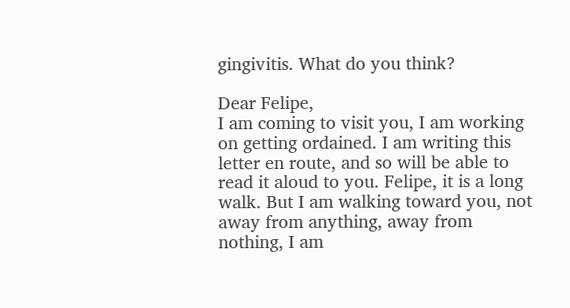gingivitis. What do you think?

Dear Felipe,
I am coming to visit you, I am working on getting ordained. I am writing this letter en route, and so will be able to read it aloud to you. Felipe, it is a long walk. But I am walking toward you, not away from anything, away from nothing, I am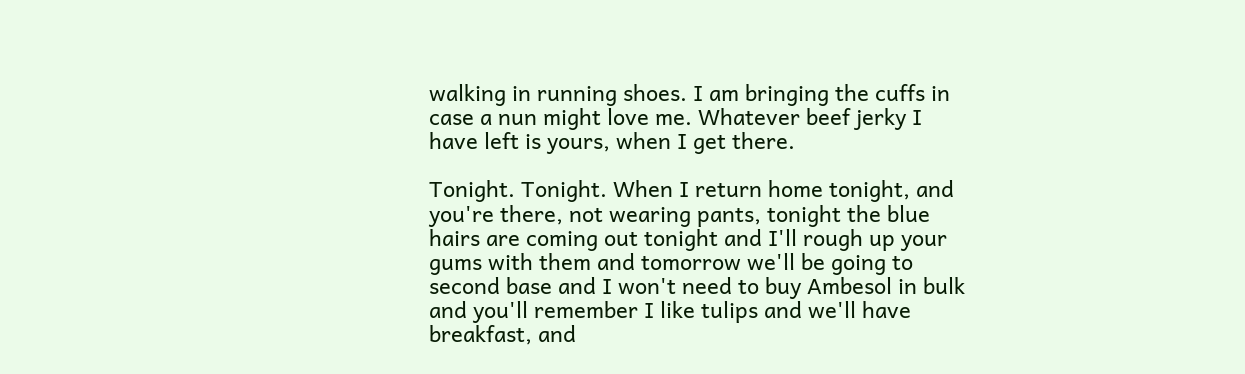walking in running shoes. I am bringing the cuffs in case a nun might love me. Whatever beef jerky I have left is yours, when I get there.

Tonight. Tonight. When I return home tonight, and you're there, not wearing pants, tonight the blue hairs are coming out tonight and I'll rough up your gums with them and tomorrow we'll be going to second base and I won't need to buy Ambesol in bulk and you'll remember I like tulips and we'll have breakfast, and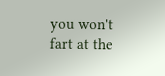you won't fart at the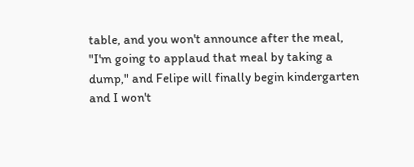table, and you won't announce after the meal, "I'm going to applaud that meal by taking a dump," and Felipe will finally begin kindergarten and I won't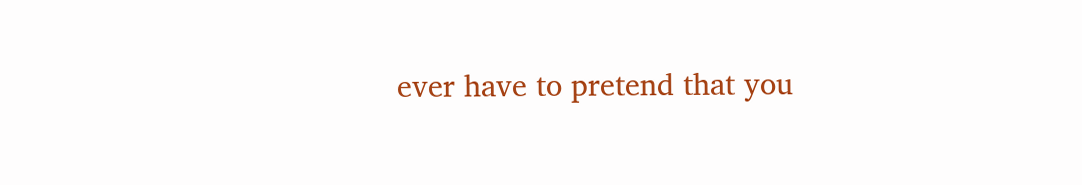ever have to pretend that you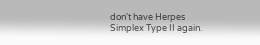don't have Herpes Simplex Type II again.